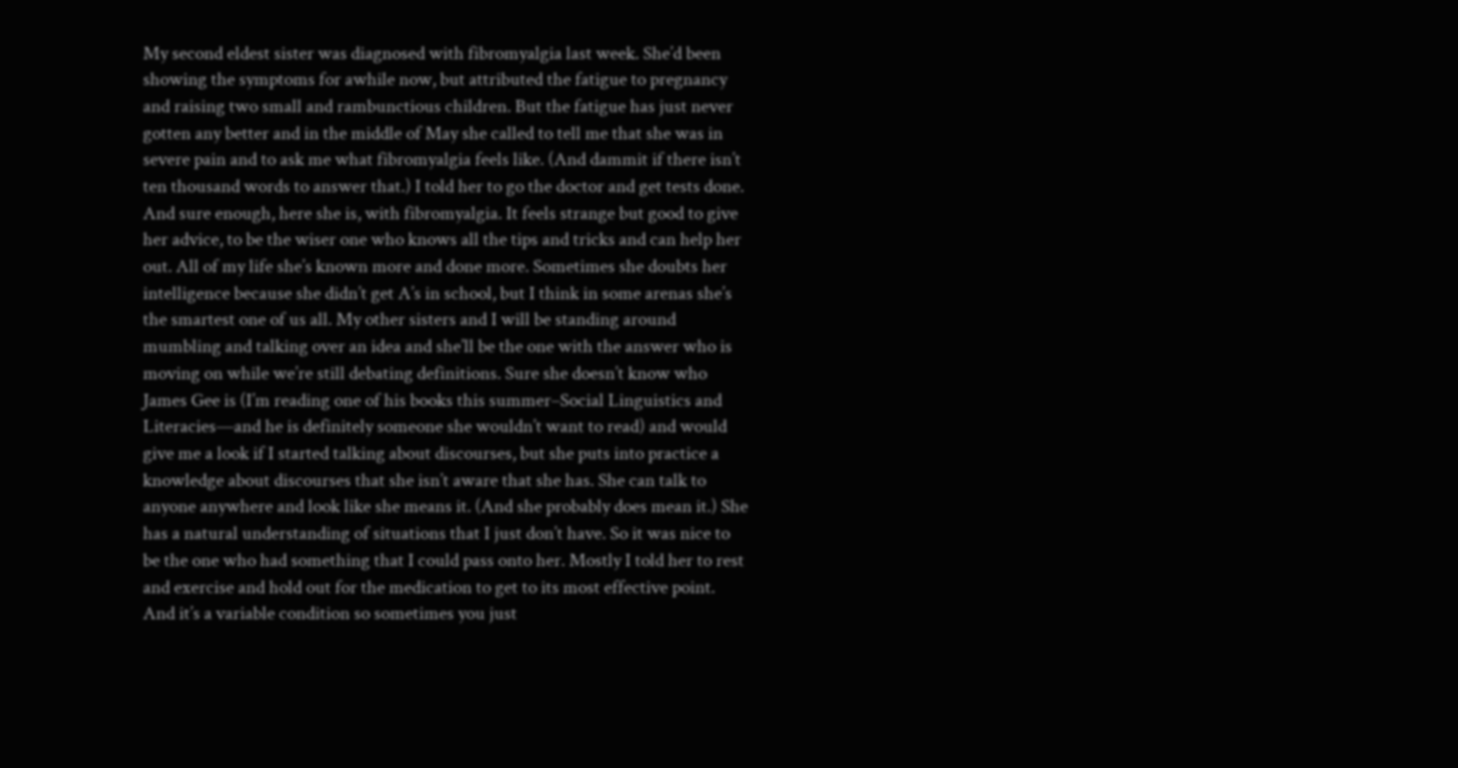My second eldest sister was diagnosed with fibromyalgia last week. She’d been showing the symptoms for awhile now, but attributed the fatigue to pregnancy and raising two small and rambunctious children. But the fatigue has just never gotten any better and in the middle of May she called to tell me that she was in severe pain and to ask me what fibromyalgia feels like. (And dammit if there isn’t ten thousand words to answer that.) I told her to go the doctor and get tests done. And sure enough, here she is, with fibromyalgia. It feels strange but good to give her advice, to be the wiser one who knows all the tips and tricks and can help her out. All of my life she’s known more and done more. Sometimes she doubts her intelligence because she didn’t get A’s in school, but I think in some arenas she’s the smartest one of us all. My other sisters and I will be standing around mumbling and talking over an idea and she’ll be the one with the answer who is moving on while we’re still debating definitions. Sure she doesn’t know who James Gee is (I’m reading one of his books this summer–Social Linguistics and Literacies—and he is definitely someone she wouldn’t want to read) and would give me a look if I started talking about discourses, but she puts into practice a knowledge about discourses that she isn’t aware that she has. She can talk to anyone anywhere and look like she means it. (And she probably does mean it.) She has a natural understanding of situations that I just don’t have. So it was nice to be the one who had something that I could pass onto her. Mostly I told her to rest and exercise and hold out for the medication to get to its most effective point. And it’s a variable condition so sometimes you just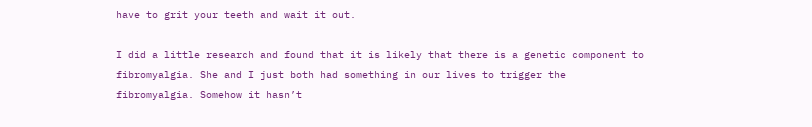have to grit your teeth and wait it out.

I did a little research and found that it is likely that there is a genetic component to fibromyalgia. She and I just both had something in our lives to trigger the fibromyalgia. Somehow it hasn’t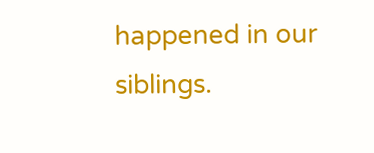happened in our siblings.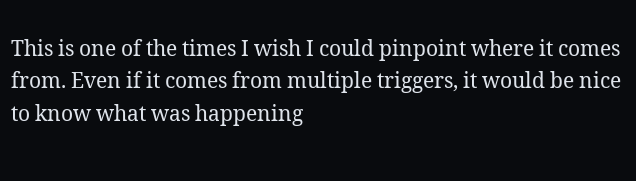This is one of the times I wish I could pinpoint where it comes from. Even if it comes from multiple triggers, it would be nice to know what was happening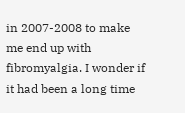in 2007-2008 to make me end up with fibromyalgia. I wonder if it had been a long time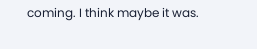coming. I think maybe it was.